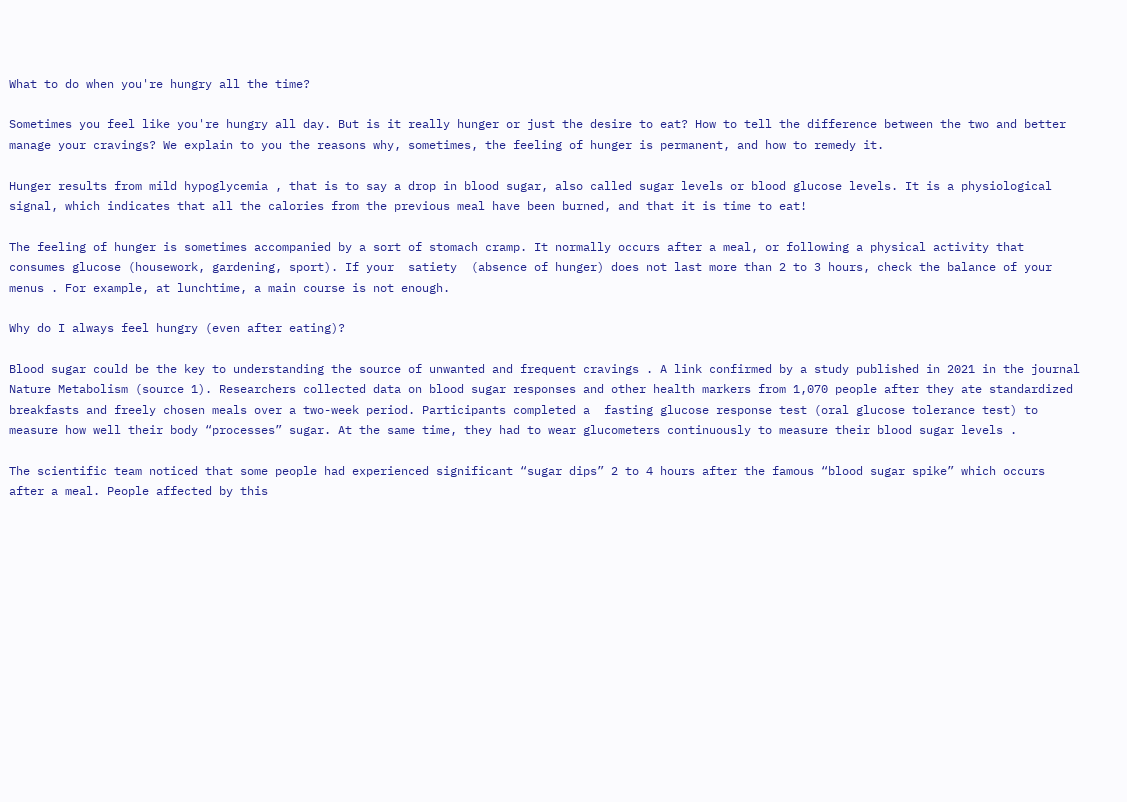What to do when you're hungry all the time?

Sometimes you feel like you're hungry all day. But is it really hunger or just the desire to eat? How to tell the difference between the two and better manage your cravings? We explain to you the reasons why, sometimes, the feeling of hunger is permanent, and how to remedy it.

Hunger results from mild hypoglycemia , that is to say a drop in blood sugar, also called sugar levels or blood glucose levels. It is a physiological signal, which indicates that all the calories from the previous meal have been burned, and that it is time to eat!

The feeling of hunger is sometimes accompanied by a sort of stomach cramp. It normally occurs after a meal, or following a physical activity that consumes glucose (housework, gardening, sport). If your  satiety  (absence of hunger) does not last more than 2 to 3 hours, check the balance of your menus . For example, at lunchtime, a main course is not enough.

Why do I always feel hungry (even after eating)?

Blood sugar could be the key to understanding the source of unwanted and frequent cravings . A link confirmed by a study published in 2021 in the journal Nature Metabolism (source 1). Researchers collected data on blood sugar responses and other health markers from 1,070 people after they ate standardized breakfasts and freely chosen meals over a two-week period. Participants completed a  fasting glucose response test (oral glucose tolerance test) to measure how well their body “processes” sugar. At the same time, they had to wear glucometers continuously to measure their blood sugar levels .

The scientific team noticed that some people had experienced significant “sugar dips” 2 to 4 hours after the famous “blood sugar spike” which occurs after a meal. People affected by this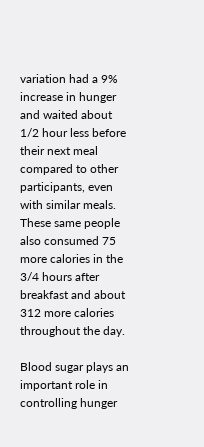variation had a 9% increase in hunger and waited about 1/2 hour less before their next meal compared to other participants, even with similar meals. These same people also consumed 75 more calories in the 3/4 hours after breakfast and about 312 more calories throughout the day.

Blood sugar plays an important role in controlling hunger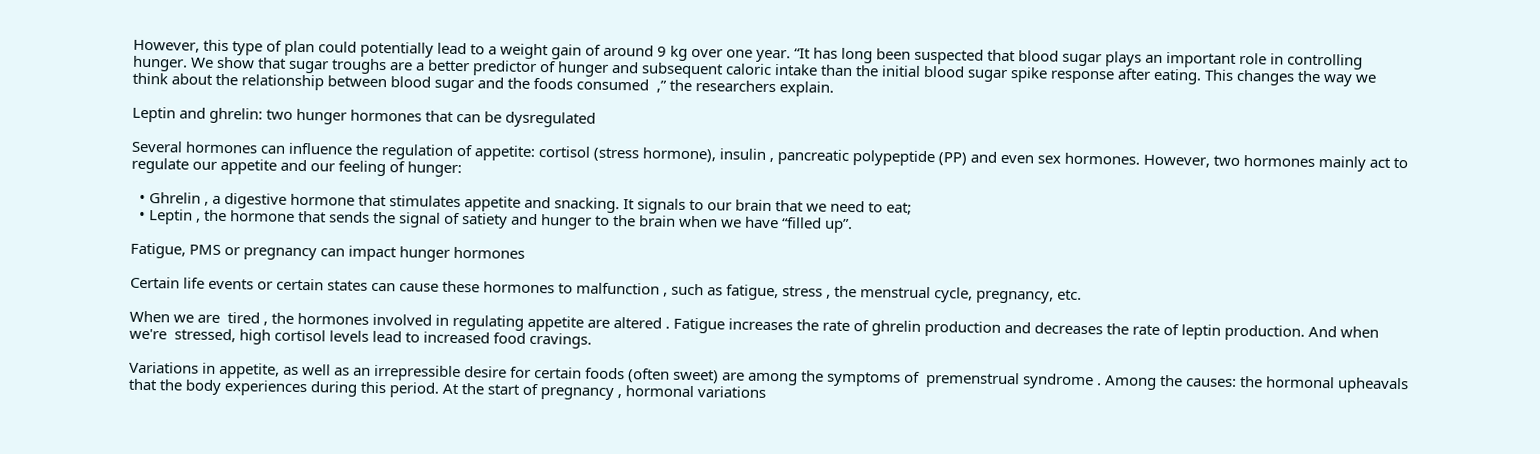However, this type of plan could potentially lead to a weight gain of around 9 kg over one year. “It has long been suspected that blood sugar plays an important role in controlling hunger. We show that sugar troughs are a better predictor of hunger and subsequent caloric intake than the initial blood sugar spike response after eating. This changes the way we think about the relationship between blood sugar and the foods consumed  ,” the researchers explain.

Leptin and ghrelin: two hunger hormones that can be dysregulated

Several hormones can influence the regulation of appetite: cortisol (stress hormone), insulin , pancreatic polypeptide (PP) and even sex hormones. However, two hormones mainly act to regulate our appetite and our feeling of hunger:

  • Ghrelin , a digestive hormone that stimulates appetite and snacking. It signals to our brain that we need to eat;
  • Leptin , the hormone that sends the signal of satiety and hunger to the brain when we have “filled up”.

Fatigue, PMS or pregnancy can impact hunger hormones

Certain life events or certain states can cause these hormones to malfunction , such as fatigue, stress , the menstrual cycle, pregnancy, etc.

When we are  tired , the hormones involved in regulating appetite are altered . Fatigue increases the rate of ghrelin production and decreases the rate of leptin production. And when we're  stressed, high cortisol levels lead to increased food cravings.

Variations in appetite, as well as an irrepressible desire for certain foods (often sweet) are among the symptoms of  premenstrual syndrome . Among the causes: the hormonal upheavals that the body experiences during this period. At the start of pregnancy , hormonal variations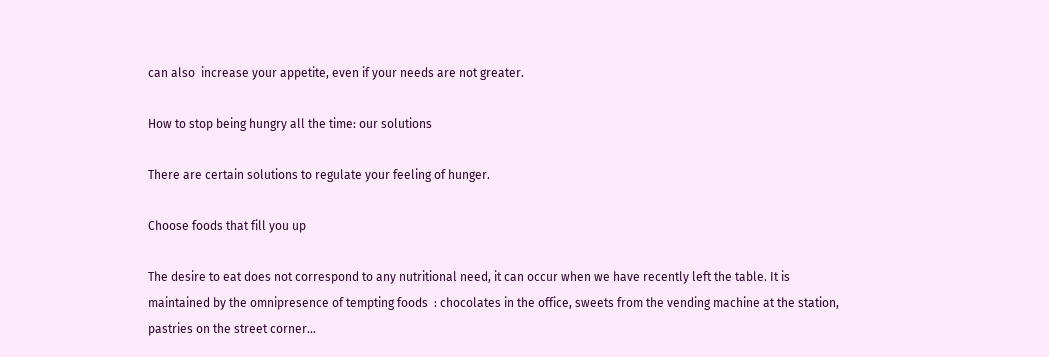can also  increase your appetite, even if your needs are not greater.

How to stop being hungry all the time: our solutions

There are certain solutions to regulate your feeling of hunger.

Choose foods that fill you up

The desire to eat does not correspond to any nutritional need, it can occur when we have recently left the table. It is maintained by the omnipresence of tempting foods  : chocolates in the office, sweets from the vending machine at the station, pastries on the street corner...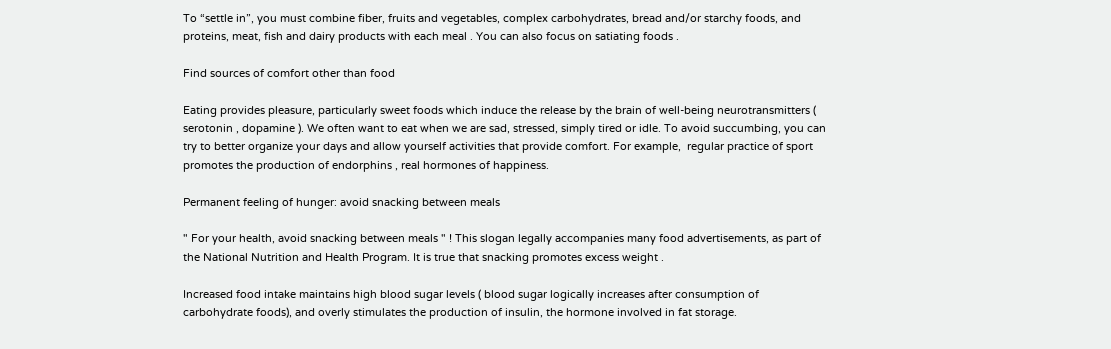To “settle in”, you must combine fiber, fruits and vegetables, complex carbohydrates, bread and/or starchy foods, and proteins, meat, fish and dairy products with each meal . You can also focus on satiating foods .

Find sources of comfort other than food

Eating provides pleasure, particularly sweet foods which induce the release by the brain of well-being neurotransmitters ( serotonin , dopamine ). We often want to eat when we are sad, stressed, simply tired or idle. To avoid succumbing, you can try to better organize your days and allow yourself activities that provide comfort. For example,  regular practice of sport promotes the production of endorphins , real hormones of happiness.

Permanent feeling of hunger: avoid snacking between meals

" For your health, avoid snacking between meals " ! This slogan legally accompanies many food advertisements, as part of the National Nutrition and Health Program. It is true that snacking promotes excess weight .

Increased food intake maintains high blood sugar levels ( blood sugar logically increases after consumption of carbohydrate foods), and overly stimulates the production of insulin, the hormone involved in fat storage.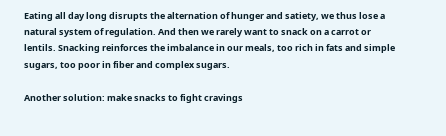Eating all day long disrupts the alternation of hunger and satiety, we thus lose a natural system of regulation. And then we rarely want to snack on a carrot or lentils. Snacking reinforces the imbalance in our meals, too rich in fats and simple sugars, too poor in fiber and complex sugars.

Another solution: make snacks to fight cravings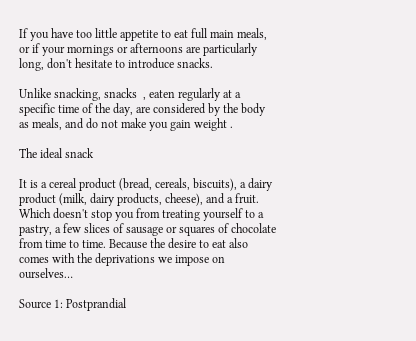If you have too little appetite to eat full main meals, or if your mornings or afternoons are particularly long, don't hesitate to introduce snacks.

Unlike snacking, snacks  , eaten regularly at a specific time of the day, are considered by the body as meals, and do not make you gain weight .

The ideal snack

It is a cereal product (bread, cereals, biscuits), a dairy product (milk, dairy products, cheese), and a fruit. Which doesn't stop you from treating yourself to a pastry, a few slices of sausage or squares of chocolate from time to time. Because the desire to eat also comes with the deprivations we impose on ourselves…

Source 1: Postprandial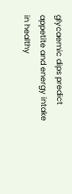glycaemic dips predict appetite and energy intake in healthy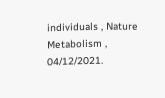individuals , Nature Metabolism , 04/12/2021.